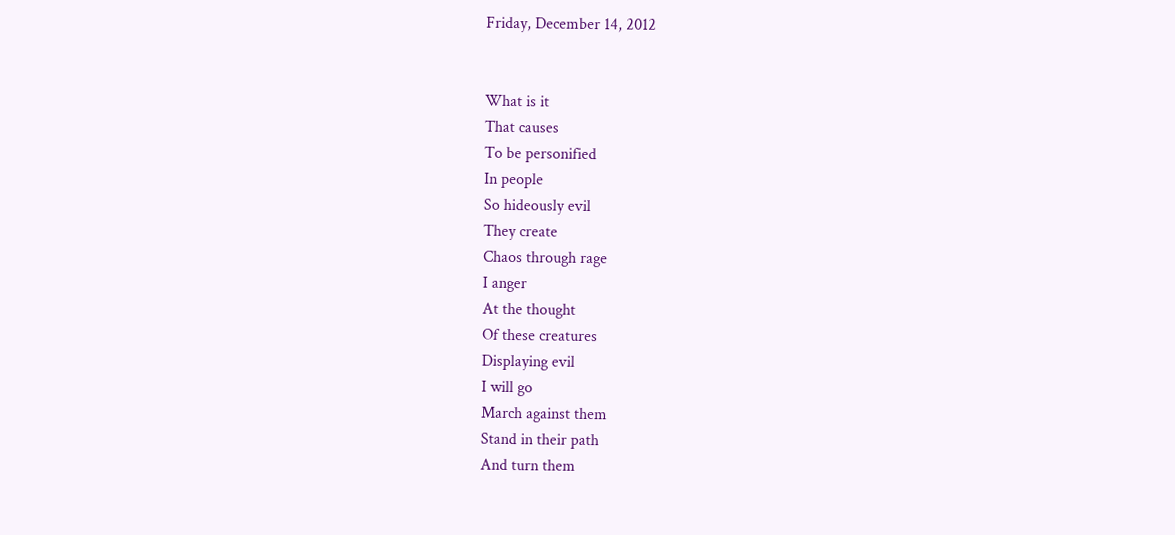Friday, December 14, 2012


What is it
That causes
To be personified
In people
So hideously evil
They create
Chaos through rage
I anger
At the thought
Of these creatures
Displaying evil
I will go
March against them
Stand in their path
And turn them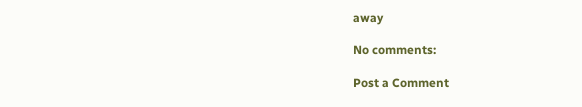away

No comments:

Post a Comment